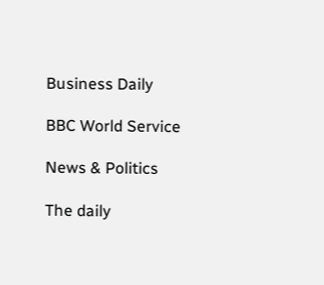Business Daily

BBC World Service

News & Politics

The daily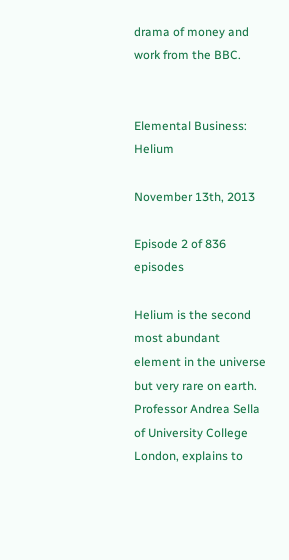drama of money and work from the BBC.


Elemental Business: Helium

November 13th, 2013

Episode 2 of 836 episodes

Helium is the second most abundant element in the universe but very rare on earth. Professor Andrea Sella of University College London, explains to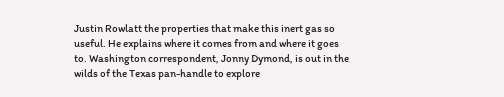Justin Rowlatt the properties that make this inert gas so useful. He explains where it comes from and where it goes to. Washington correspondent, Jonny Dymond, is out in the wilds of the Texas pan-handle to explore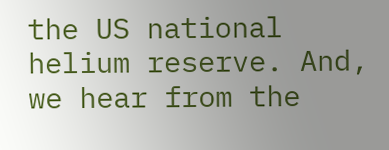the US national helium reserve. And, we hear from the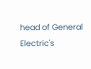head of General Electric's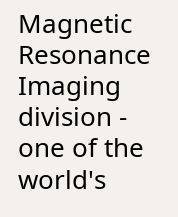Magnetic Resonance Imaging division - one of the world's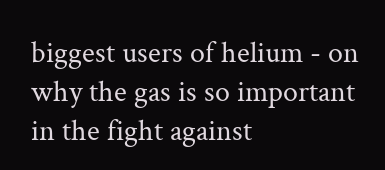biggest users of helium - on why the gas is so important in the fight against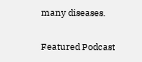many diseases.

Featured Podcast